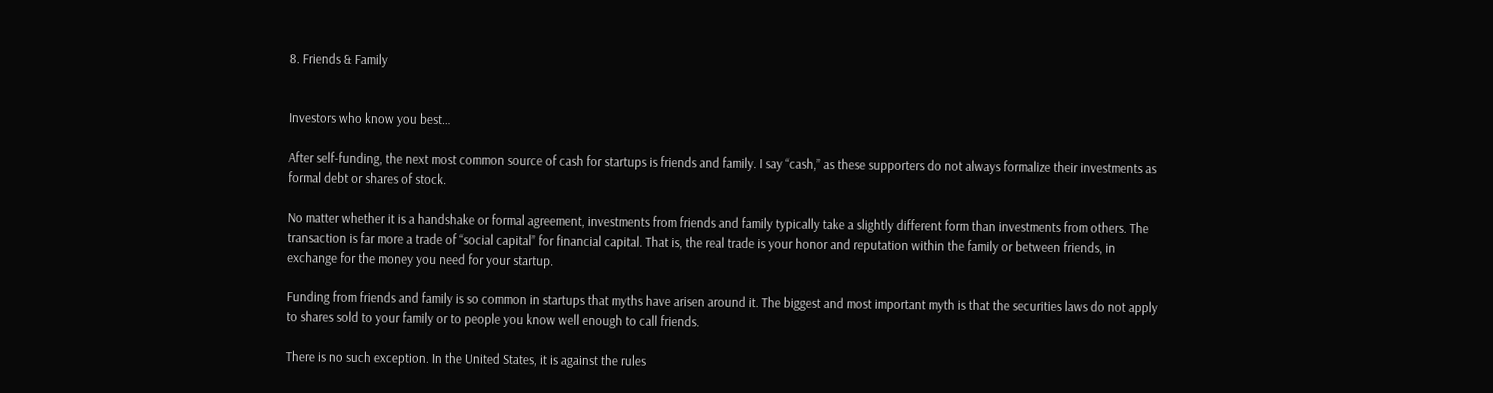8. Friends & Family


Investors who know you best…

After self-funding, the next most common source of cash for startups is friends and family. I say “cash,” as these supporters do not always formalize their investments as formal debt or shares of stock.

No matter whether it is a handshake or formal agreement, investments from friends and family typically take a slightly different form than investments from others. The transaction is far more a trade of “social capital” for financial capital. That is, the real trade is your honor and reputation within the family or between friends, in exchange for the money you need for your startup.

Funding from friends and family is so common in startups that myths have arisen around it. The biggest and most important myth is that the securities laws do not apply to shares sold to your family or to people you know well enough to call friends.

There is no such exception. In the United States, it is against the rules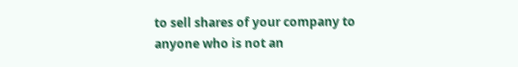to sell shares of your company to anyone who is not an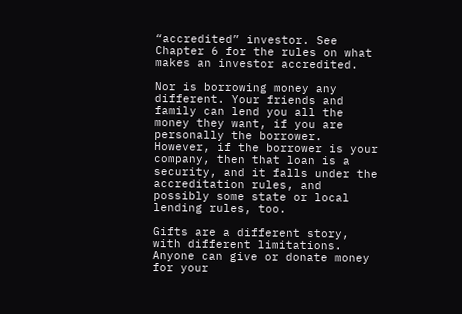“accredited” investor. See Chapter 6 for the rules on what makes an investor accredited.

Nor is borrowing money any different. Your friends and family can lend you all the money they want, if you are personally the borrower. However, if the borrower is your company, then that loan is a security, and it falls under the accreditation rules, and possibly some state or local lending rules, too.

Gifts are a different story, with different limitations. Anyone can give or donate money for your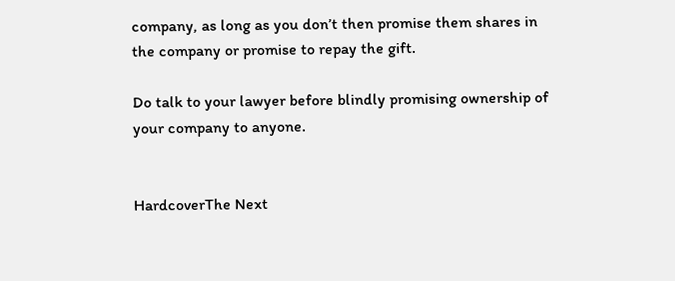company, as long as you don’t then promise them shares in the company or promise to repay the gift.

Do talk to your lawyer before blindly promising ownership of your company to anyone.


HardcoverThe Next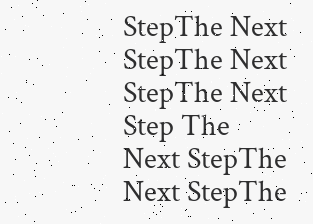StepThe Next StepThe Next StepThe Next Step The Next StepThe Next StepThe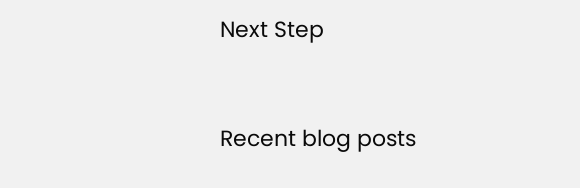Next Step



Recent blog posts